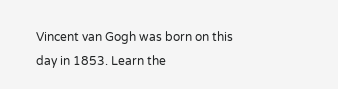Vincent van Gogh was born on this day in 1853. Learn the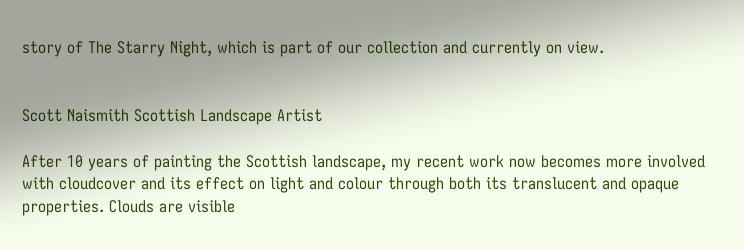story of The Starry Night, which is part of our collection and currently on view.


Scott Naismith Scottish Landscape Artist

After 10 years of painting the Scottish landscape, my recent work now becomes more involved with cloudcover and its effect on light and colour through both its translucent and opaque properties. Clouds are visible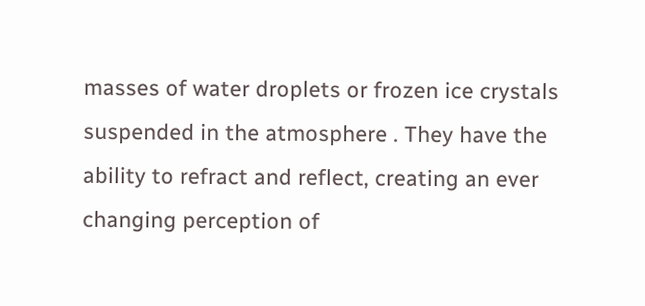masses of water droplets or frozen ice crystals suspended in the atmosphere . They have the ability to refract and reflect, creating an ever changing perception of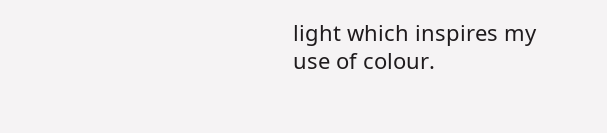light which inspires my use of colour.